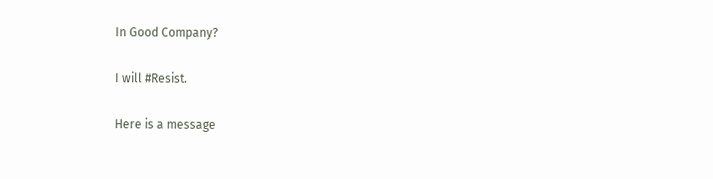In Good Company?

I will #Resist.

Here is a message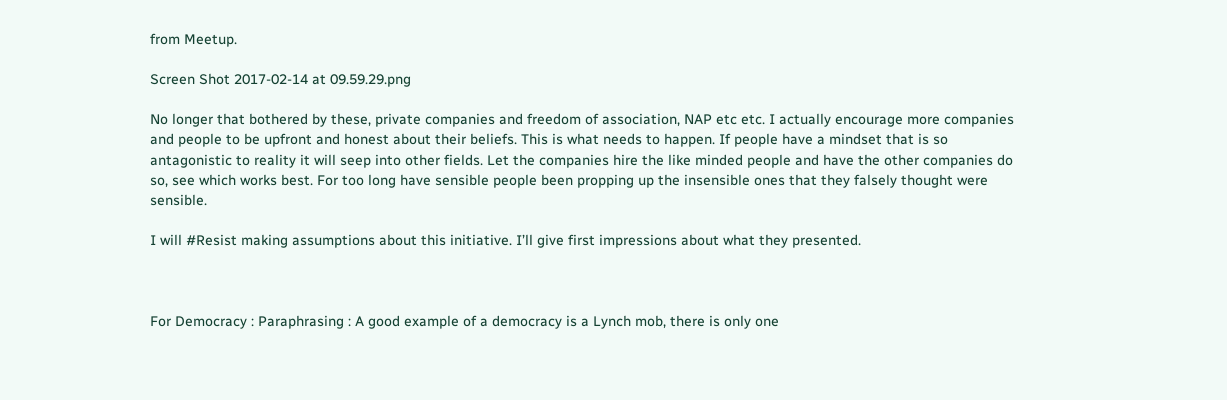from Meetup.

Screen Shot 2017-02-14 at 09.59.29.png

No longer that bothered by these, private companies and freedom of association, NAP etc etc. I actually encourage more companies and people to be upfront and honest about their beliefs. This is what needs to happen. If people have a mindset that is so antagonistic to reality it will seep into other fields. Let the companies hire the like minded people and have the other companies do so, see which works best. For too long have sensible people been propping up the insensible ones that they falsely thought were sensible.

I will #Resist making assumptions about this initiative. I’ll give first impressions about what they presented.



For Democracy : Paraphrasing : A good example of a democracy is a Lynch mob, there is only one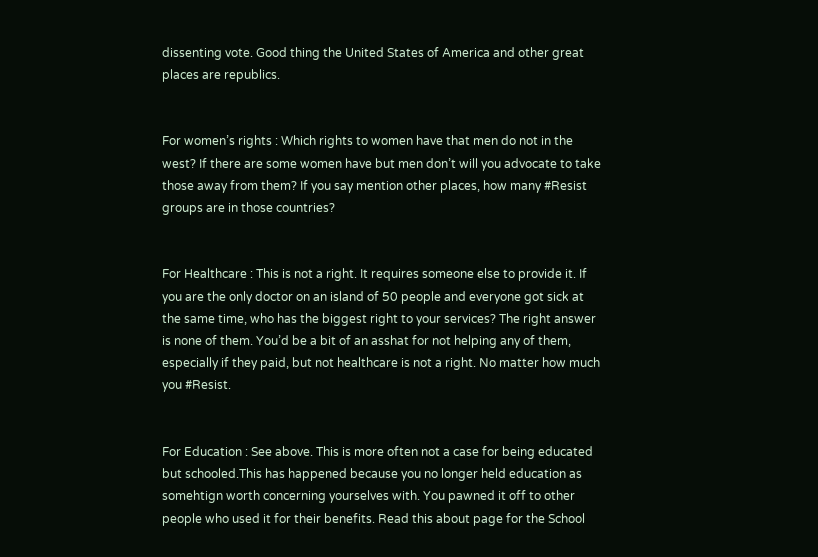dissenting vote. Good thing the United States of America and other great places are republics.


For women’s rights : Which rights to women have that men do not in the west? If there are some women have but men don’t will you advocate to take those away from them? If you say mention other places, how many #Resist groups are in those countries?


For Healthcare : This is not a right. It requires someone else to provide it. If you are the only doctor on an island of 50 people and everyone got sick at the same time, who has the biggest right to your services? The right answer is none of them. You’d be a bit of an asshat for not helping any of them, especially if they paid, but not healthcare is not a right. No matter how much you #Resist.


For Education : See above. This is more often not a case for being educated but schooled.This has happened because you no longer held education as somehtign worth concerning yourselves with. You pawned it off to other people who used it for their benefits. Read this about page for the School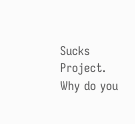Sucks Project.  Why do you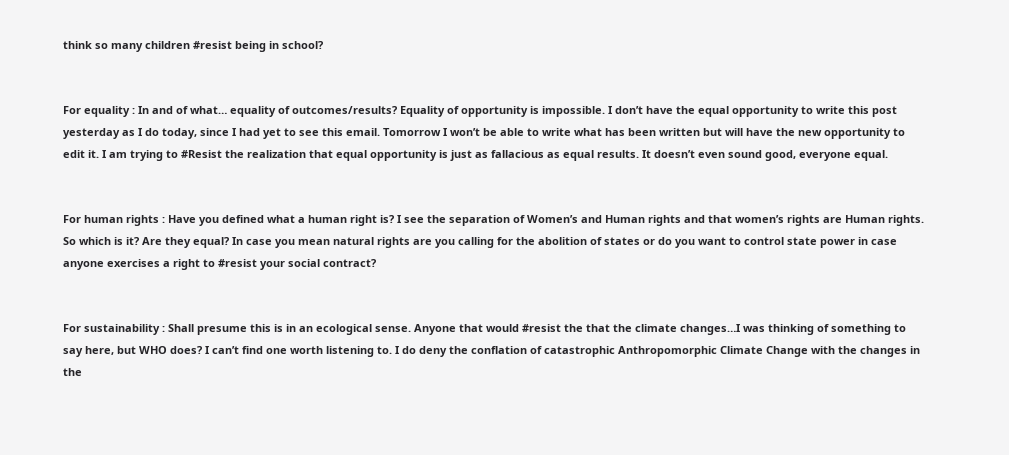think so many children #resist being in school?


For equality : In and of what… equality of outcomes/results? Equality of opportunity is impossible. I don’t have the equal opportunity to write this post yesterday as I do today, since I had yet to see this email. Tomorrow I won’t be able to write what has been written but will have the new opportunity to edit it. I am trying to #Resist the realization that equal opportunity is just as fallacious as equal results. It doesn’t even sound good, everyone equal.


For human rights : Have you defined what a human right is? I see the separation of Women’s and Human rights and that women’s rights are Human rights. So which is it? Are they equal? In case you mean natural rights are you calling for the abolition of states or do you want to control state power in case anyone exercises a right to #resist your social contract?


For sustainability : Shall presume this is in an ecological sense. Anyone that would #resist the that the climate changes…I was thinking of something to say here, but WHO does? I can’t find one worth listening to. I do deny the conflation of catastrophic Anthropomorphic Climate Change with the changes in the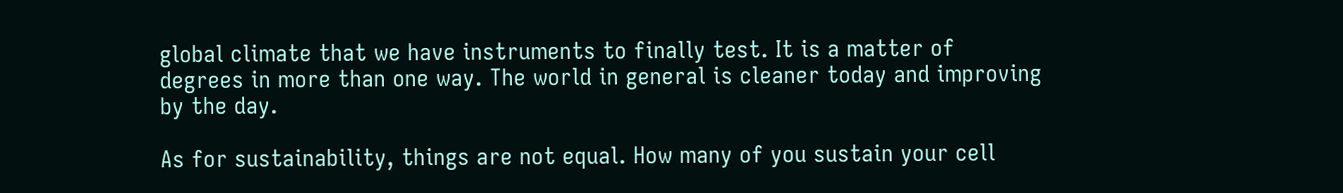global climate that we have instruments to finally test. It is a matter of degrees in more than one way. The world in general is cleaner today and improving by the day.

As for sustainability, things are not equal. How many of you sustain your cell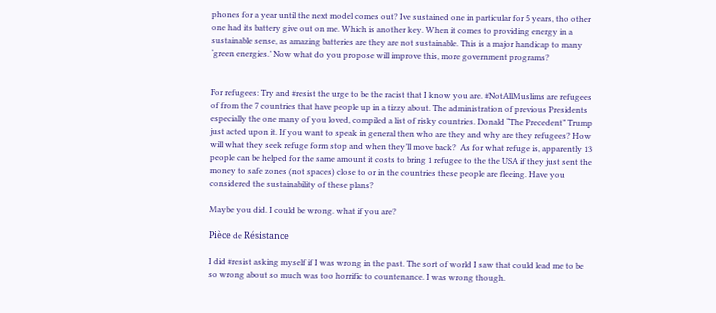phones for a year until the next model comes out? Ive sustained one in particular for 5 years, tho other one had its battery give out on me. Which is another key. When it comes to providing energy in a sustainable sense, as amazing batteries are they are not sustainable. This is a major handicap to many ‘green energies.’ Now what do you propose will improve this, more government programs?


For refugees: Try and #resist the urge to be the racist that I know you are. #NotAllMuslims are refugees of from the 7 countries that have people up in a tizzy about. The administration of previous Presidents especially the one many of you loved, compiled a list of risky countries. Donald “The Precedent” Trump just acted upon it. If you want to speak in general then who are they and why are they refugees? How will what they seek refuge form stop and when they’ll move back?  As for what refuge is, apparently 13 people can be helped for the same amount it costs to bring 1 refugee to the the USA if they just sent the money to safe zones (not spaces) close to or in the countries these people are fleeing. Have you considered the sustainability of these plans?

Maybe you did. I could be wrong. what if you are?

Pièce de Résistance

I did #resist asking myself if I was wrong in the past. The sort of world I saw that could lead me to be so wrong about so much was too horrific to countenance. I was wrong though.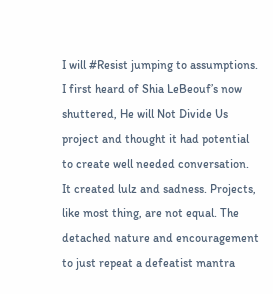I will #Resist jumping to assumptions. I first heard of Shia LeBeouf’s now shuttered, He will Not Divide Us project and thought it had potential to create well needed conversation. It created lulz and sadness. Projects, like most thing, are not equal. The detached nature and encouragement to just repeat a defeatist mantra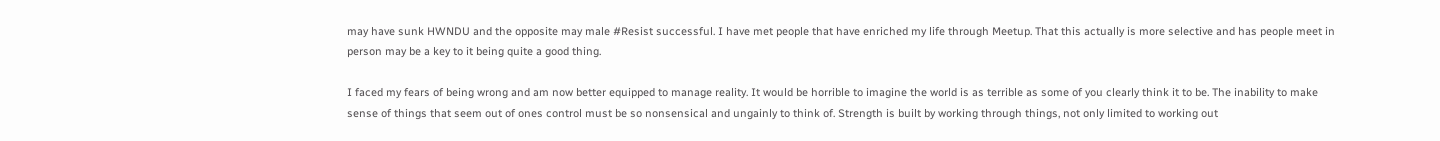may have sunk HWNDU and the opposite may male #Resist successful. I have met people that have enriched my life through Meetup. That this actually is more selective and has people meet in person may be a key to it being quite a good thing.

I faced my fears of being wrong and am now better equipped to manage reality. It would be horrible to imagine the world is as terrible as some of you clearly think it to be. The inability to make sense of things that seem out of ones control must be so nonsensical and ungainly to think of. Strength is built by working through things, not only limited to working out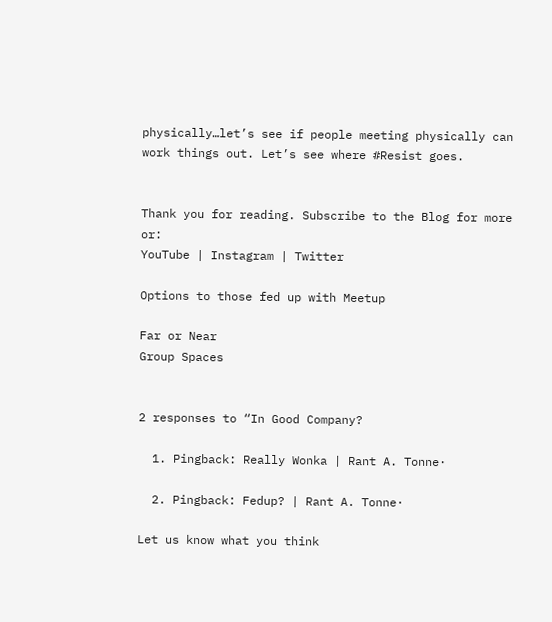physically…let’s see if people meeting physically can work things out. Let’s see where #Resist goes.


Thank you for reading. Subscribe to the Blog for more or:
YouTube | Instagram | Twitter

Options to those fed up with Meetup

Far or Near
Group Spaces


2 responses to “In Good Company?

  1. Pingback: Really Wonka | Rant A. Tonne·

  2. Pingback: Fedup? | Rant A. Tonne·

Let us know what you think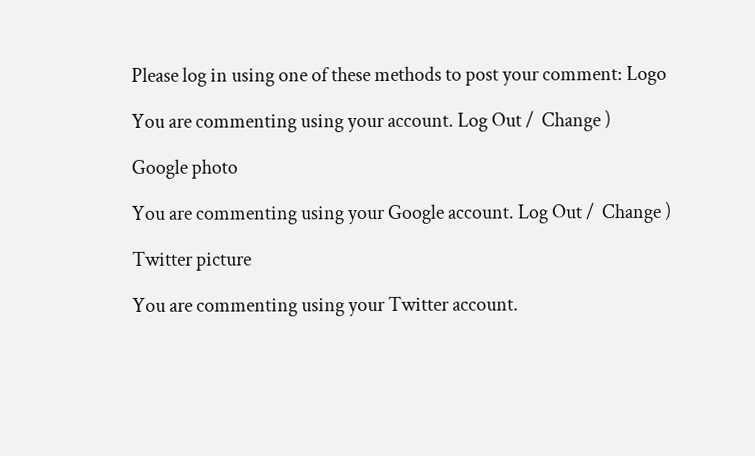Please log in using one of these methods to post your comment: Logo

You are commenting using your account. Log Out /  Change )

Google photo

You are commenting using your Google account. Log Out /  Change )

Twitter picture

You are commenting using your Twitter account.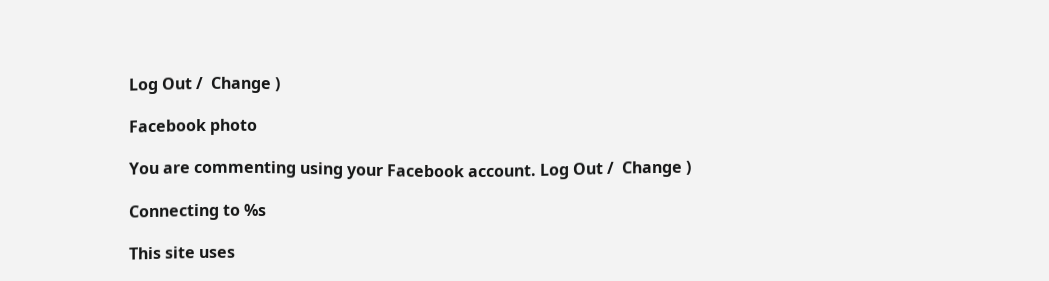Log Out /  Change )

Facebook photo

You are commenting using your Facebook account. Log Out /  Change )

Connecting to %s

This site uses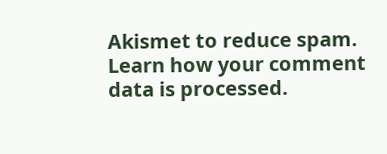Akismet to reduce spam. Learn how your comment data is processed.